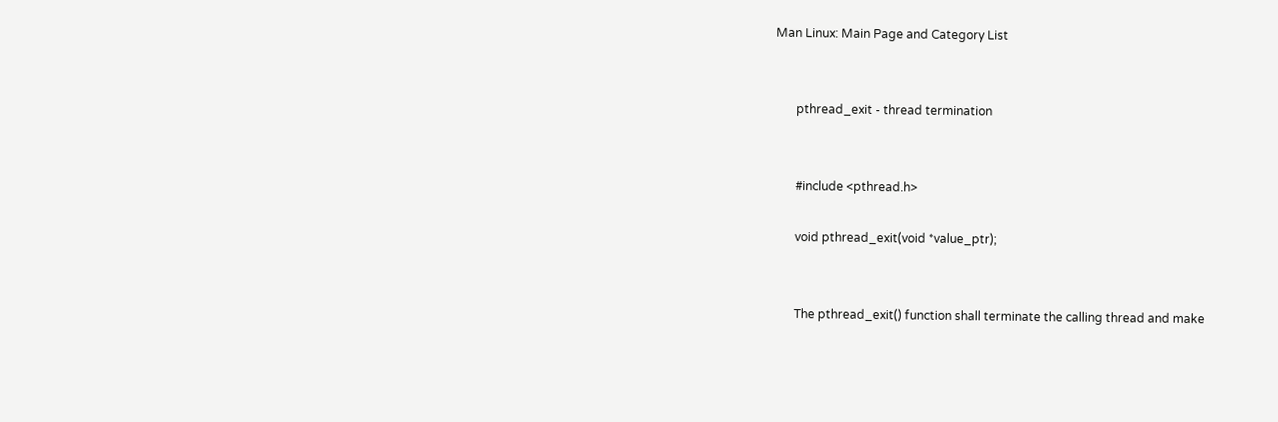Man Linux: Main Page and Category List


       pthread_exit - thread termination


       #include <pthread.h>

       void pthread_exit(void *value_ptr);


       The pthread_exit() function shall terminate the calling thread and make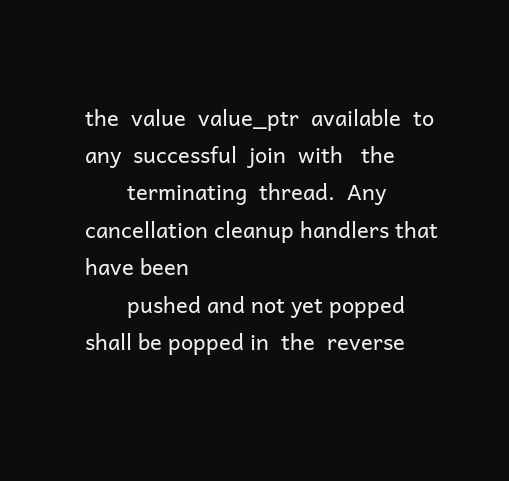the  value  value_ptr  available  to  any  successful  join  with   the
       terminating  thread.  Any  cancellation cleanup handlers that have been
       pushed and not yet popped shall be popped in  the  reverse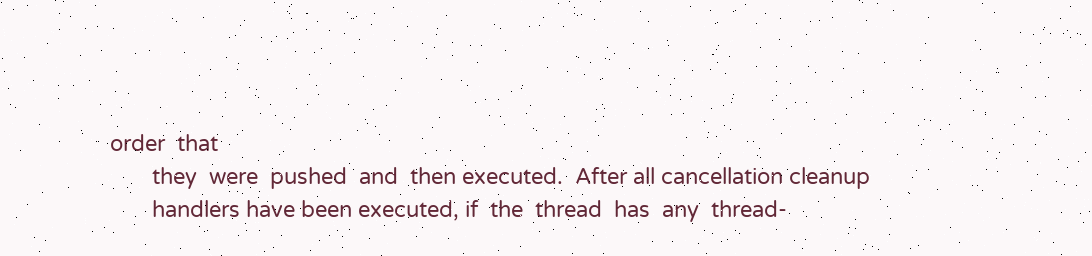order  that
       they  were  pushed  and  then executed.  After all cancellation cleanup
       handlers have been executed, if  the  thread  has  any  thread-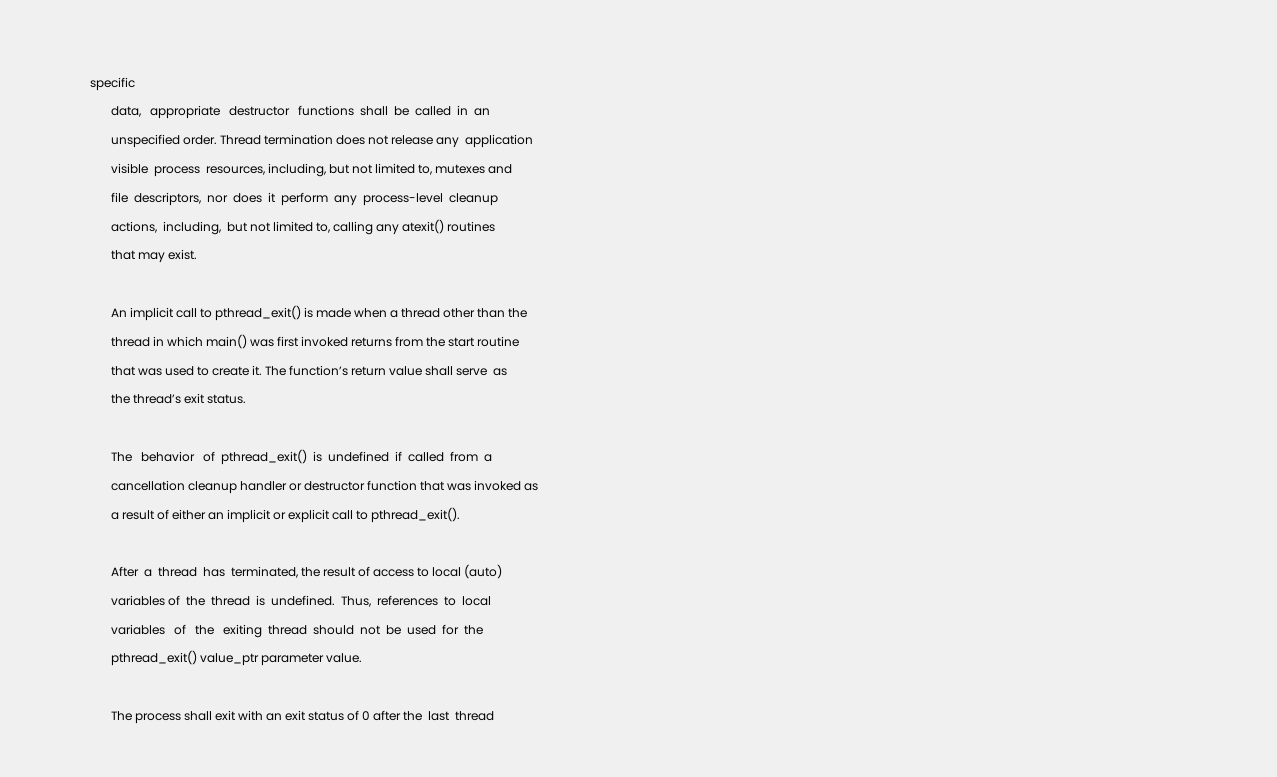specific
       data,   appropriate   destructor   functions  shall  be  called  in  an
       unspecified order. Thread termination does not release any  application
       visible  process  resources, including, but not limited to, mutexes and
       file  descriptors,  nor  does  it  perform  any  process-level  cleanup
       actions,  including,  but not limited to, calling any atexit() routines
       that may exist.

       An implicit call to pthread_exit() is made when a thread other than the
       thread in which main() was first invoked returns from the start routine
       that was used to create it. The function’s return value shall serve  as
       the thread’s exit status.

       The   behavior   of  pthread_exit()  is  undefined  if  called  from  a
       cancellation cleanup handler or destructor function that was invoked as
       a result of either an implicit or explicit call to pthread_exit().

       After  a  thread  has  terminated, the result of access to local (auto)
       variables of  the  thread  is  undefined.  Thus,  references  to  local
       variables   of   the   exiting  thread  should  not  be  used  for  the
       pthread_exit() value_ptr parameter value.

       The process shall exit with an exit status of 0 after the  last  thread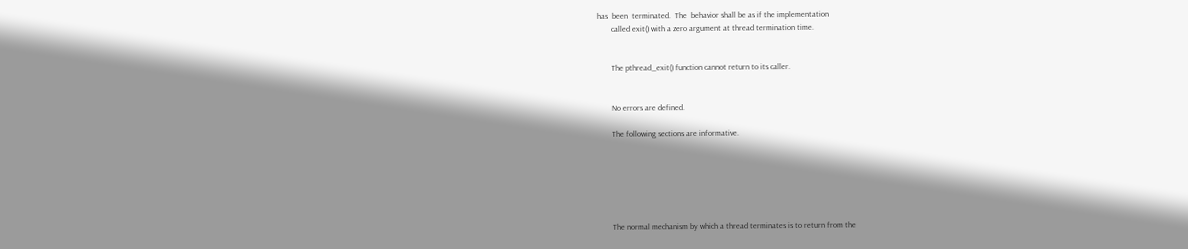has  been  terminated.  The  behavior shall be as if the implementation
       called exit() with a zero argument at thread termination time.


       The pthread_exit() function cannot return to its caller.


       No errors are defined.

       The following sections are informative.






       The normal mechanism by which a thread terminates is to return from the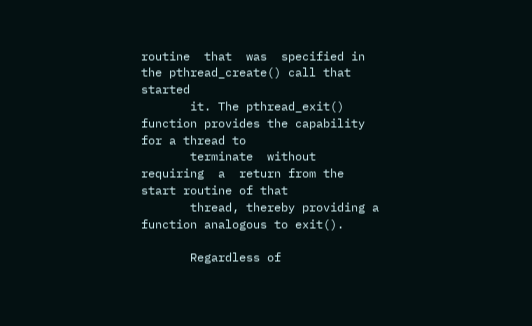routine  that  was  specified in the pthread_create() call that started
       it. The pthread_exit() function provides the capability for a thread to
       terminate  without  requiring  a  return from the start routine of that
       thread, thereby providing a function analogous to exit().

       Regardless of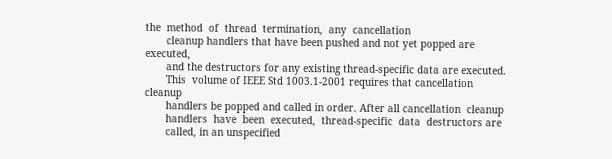the  method  of  thread  termination,  any  cancellation
       cleanup handlers that have been pushed and not yet popped are executed,
       and the destructors for any existing thread-specific data are executed.
       This  volume of IEEE Std 1003.1-2001 requires that cancellation cleanup
       handlers be popped and called in order. After all cancellation  cleanup
       handlers  have  been  executed,  thread-specific  data  destructors are
       called, in an unspecified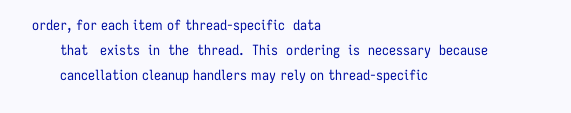order, for each item of thread-specific  data
       that   exists  in  the  thread.  This  ordering  is  necessary  because
       cancellation cleanup handlers may rely on thread-specific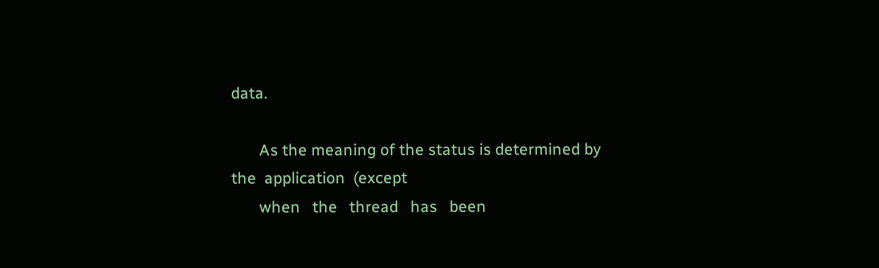data.

       As the meaning of the status is determined by the  application  (except
       when   the   thread   has   been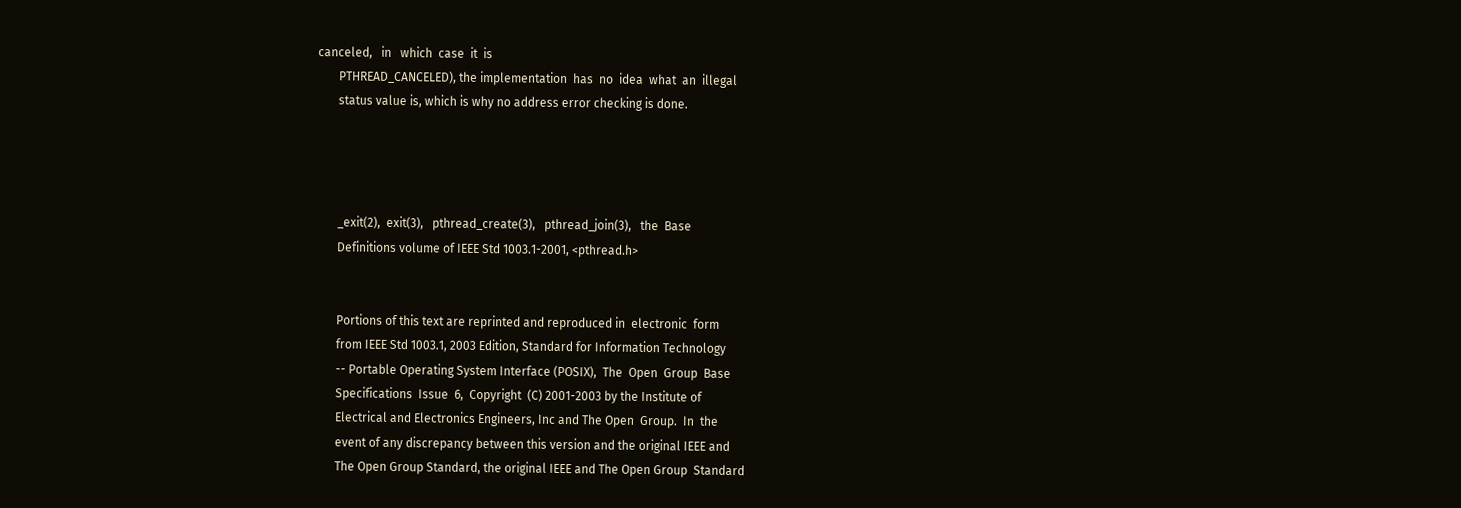canceled,   in   which  case  it  is
       PTHREAD_CANCELED), the implementation  has  no  idea  what  an  illegal
       status value is, which is why no address error checking is done.




       _exit(2),  exit(3),   pthread_create(3),   pthread_join(3),   the  Base
       Definitions volume of IEEE Std 1003.1-2001, <pthread.h>


       Portions of this text are reprinted and reproduced in  electronic  form
       from IEEE Std 1003.1, 2003 Edition, Standard for Information Technology
       -- Portable Operating System Interface (POSIX),  The  Open  Group  Base
       Specifications  Issue  6,  Copyright  (C) 2001-2003 by the Institute of
       Electrical and Electronics Engineers, Inc and The Open  Group.  In  the
       event of any discrepancy between this version and the original IEEE and
       The Open Group Standard, the original IEEE and The Open Group  Standard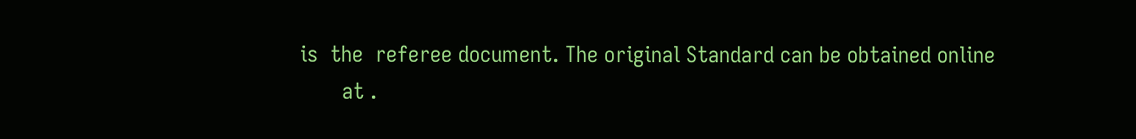is  the  referee document. The original Standard can be obtained online
       at .